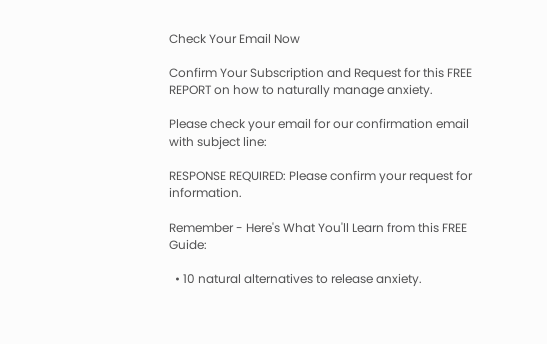Check Your Email Now

Confirm Your Subscription and Request for this FREE REPORT on how to naturally manage anxiety.

Please check your email for our confirmation email with subject line:

RESPONSE REQUIRED: Please confirm your request for information.

Remember - Here's What You'll Learn from this FREE Guide:

  • 10 natural alternatives to release anxiety.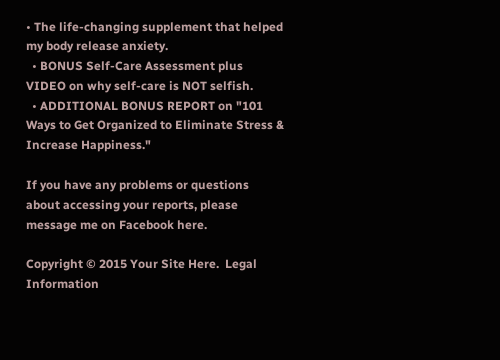• The life-changing supplement that helped my body release anxiety.
  • BONUS Self-Care Assessment plus VIDEO on why self-care is NOT selfish.
  • ADDITIONAL BONUS REPORT on "101 Ways to Get Organized to Eliminate Stress & Increase Happiness."

If you have any problems or questions about accessing your reports, please message me on Facebook here.

Copyright © 2015 Your Site Here.  Legal Information